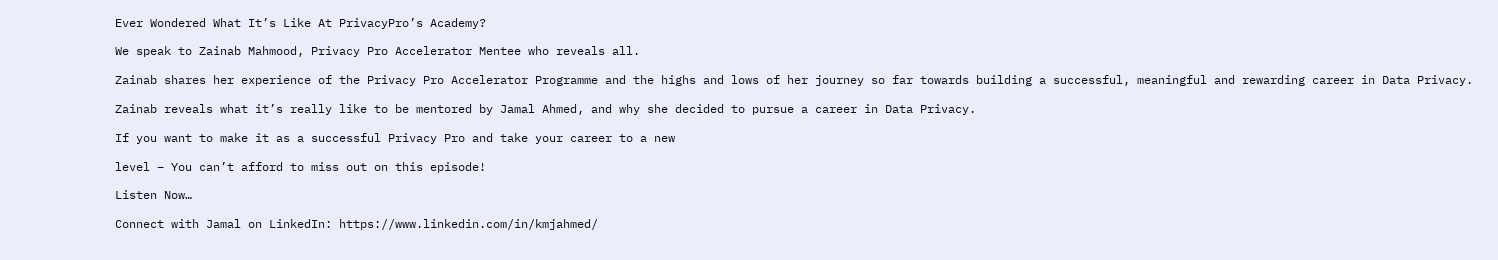Ever Wondered What It’s Like At PrivacyPro’s Academy?

We speak to Zainab Mahmood, Privacy Pro Accelerator Mentee who reveals all.

Zainab shares her experience of the Privacy Pro Accelerator Programme and the highs and lows of her journey so far towards building a successful, meaningful and rewarding career in Data Privacy.

Zainab reveals what it’s really like to be mentored by Jamal Ahmed, and why she decided to pursue a career in Data Privacy.

If you want to make it as a successful Privacy Pro and take your career to a new

level – You can’t afford to miss out on this episode!

Listen Now…

Connect with Jamal on LinkedIn: https://www.linkedin.com/in/kmjahmed/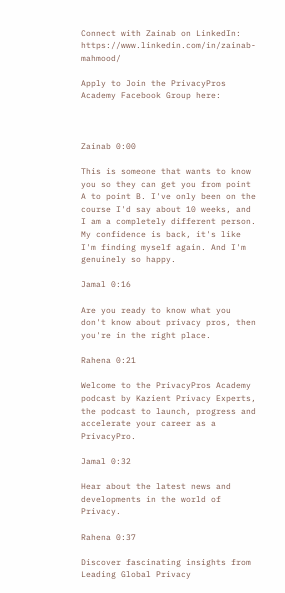Connect with Zainab on LinkedIn: https://www.linkedin.com/in/zainab-mahmood/

Apply to Join the PrivacyPros Academy Facebook Group here:



Zainab 0:00

This is someone that wants to know you so they can get you from point A to point B. I've only been on the course I'd say about 10 weeks, and I am a completely different person. My confidence is back, it's like I'm finding myself again. And I'm genuinely so happy.

Jamal 0:16

Are you ready to know what you don't know about privacy pros, then you're in the right place.

Rahena 0:21

Welcome to the PrivacyPros Academy podcast by Kazient Privacy Experts, the podcast to launch, progress and accelerate your career as a PrivacyPro.

Jamal 0:32

Hear about the latest news and developments in the world of Privacy.

Rahena 0:37

Discover fascinating insights from Leading Global Privacy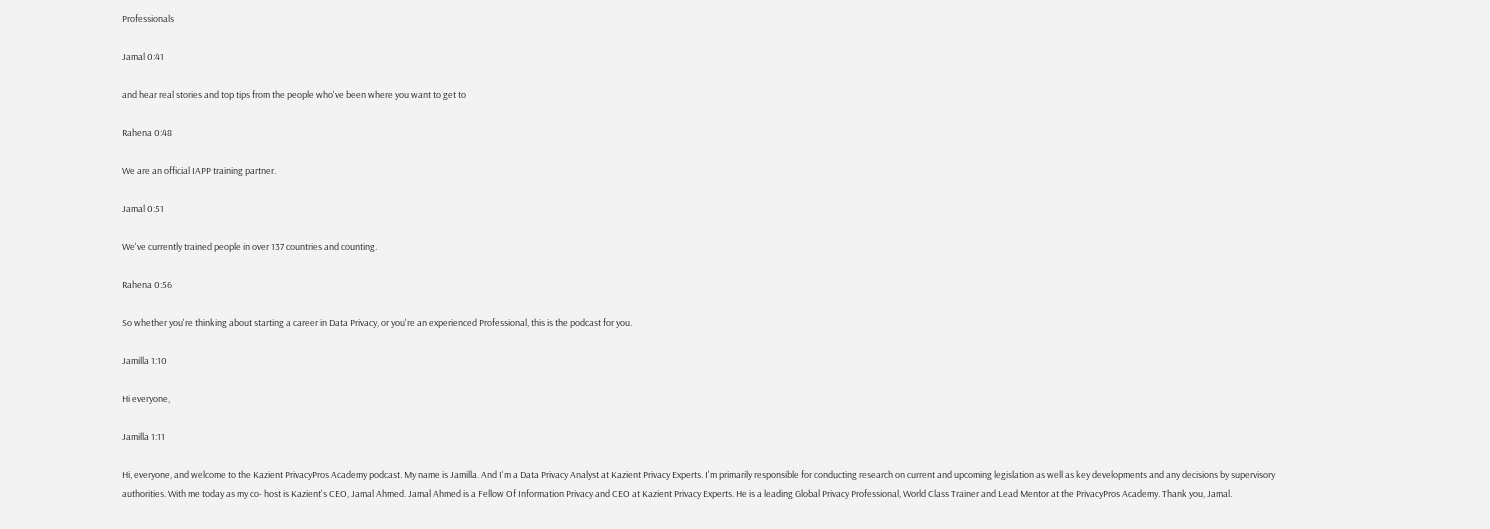Professionals

Jamal 0:41

and hear real stories and top tips from the people who've been where you want to get to

Rahena 0:48

We are an official IAPP training partner.

Jamal 0:51

We've currently trained people in over 137 countries and counting.

Rahena 0:56

So whether you're thinking about starting a career in Data Privacy, or you're an experienced Professional, this is the podcast for you.

Jamilla 1:10

Hi everyone,

Jamilla 1:11

Hi, everyone, and welcome to the Kazient PrivacyPros Academy podcast. My name is Jamilla. And I'm a Data Privacy Analyst at Kazient Privacy Experts. I'm primarily responsible for conducting research on current and upcoming legislation as well as key developments and any decisions by supervisory authorities. With me today as my co- host is Kazient's CEO, Jamal Ahmed. Jamal Ahmed is a Fellow Of Information Privacy and CEO at Kazient Privacy Experts. He is a leading Global Privacy Professional, World Class Trainer and Lead Mentor at the PrivacyPros Academy. Thank you, Jamal.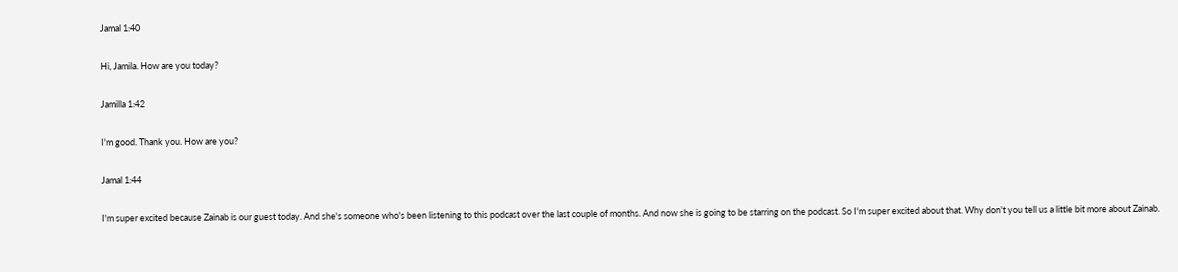Jamal 1:40

Hi, Jamila. How are you today?

Jamilla 1:42

I'm good. Thank you. How are you?

Jamal 1:44

I'm super excited because Zainab is our guest today. And she's someone who's been listening to this podcast over the last couple of months. And now she is going to be starring on the podcast. So I'm super excited about that. Why don't you tell us a little bit more about Zainab.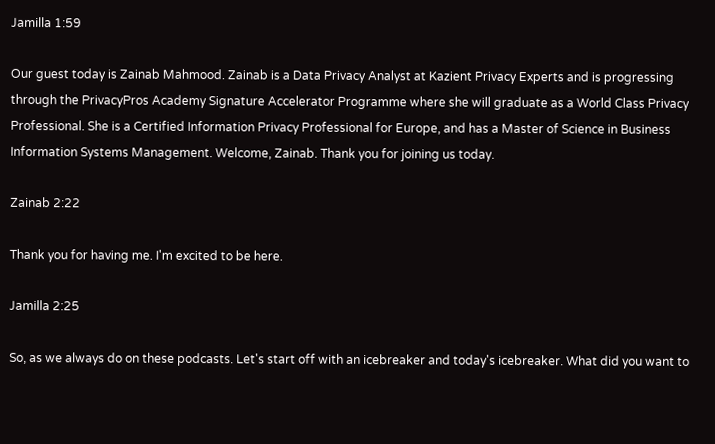Jamilla 1:59

Our guest today is Zainab Mahmood. Zainab is a Data Privacy Analyst at Kazient Privacy Experts and is progressing through the PrivacyPros Academy Signature Accelerator Programme where she will graduate as a World Class Privacy Professional. She is a Certified Information Privacy Professional for Europe, and has a Master of Science in Business Information Systems Management. Welcome, Zainab. Thank you for joining us today.

Zainab 2:22

Thank you for having me. I'm excited to be here.

Jamilla 2:25

So, as we always do on these podcasts. Let's start off with an icebreaker and today's icebreaker. What did you want to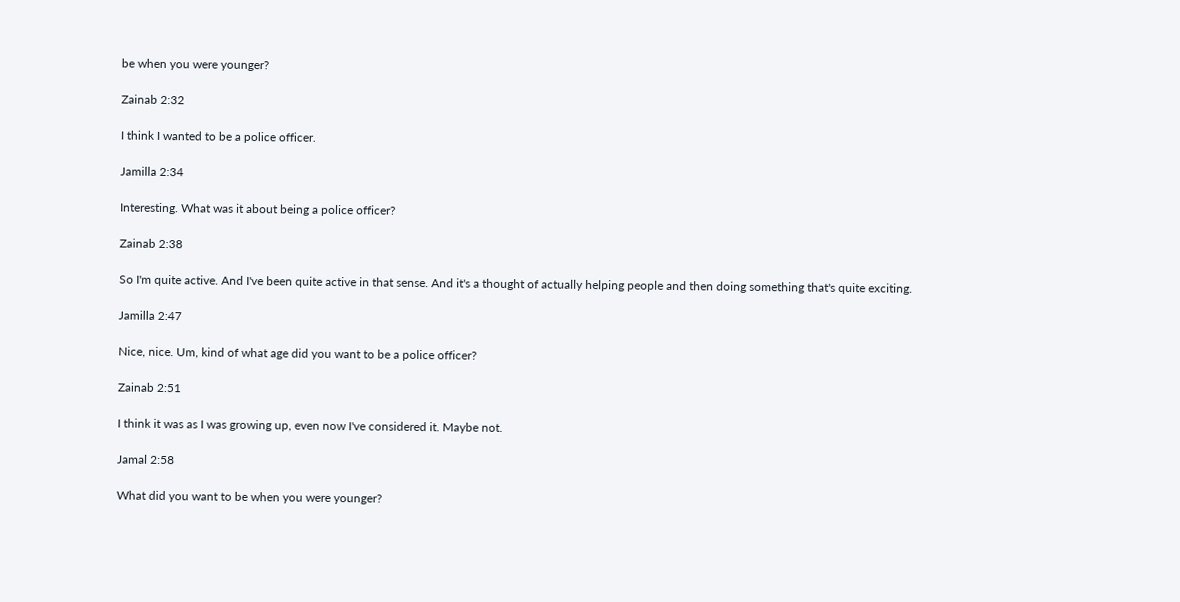be when you were younger?

Zainab 2:32

I think I wanted to be a police officer.

Jamilla 2:34

Interesting. What was it about being a police officer?

Zainab 2:38

So I'm quite active. And I've been quite active in that sense. And it's a thought of actually helping people and then doing something that's quite exciting.

Jamilla 2:47

Nice, nice. Um, kind of what age did you want to be a police officer?

Zainab 2:51

I think it was as I was growing up, even now I've considered it. Maybe not.

Jamal 2:58

What did you want to be when you were younger?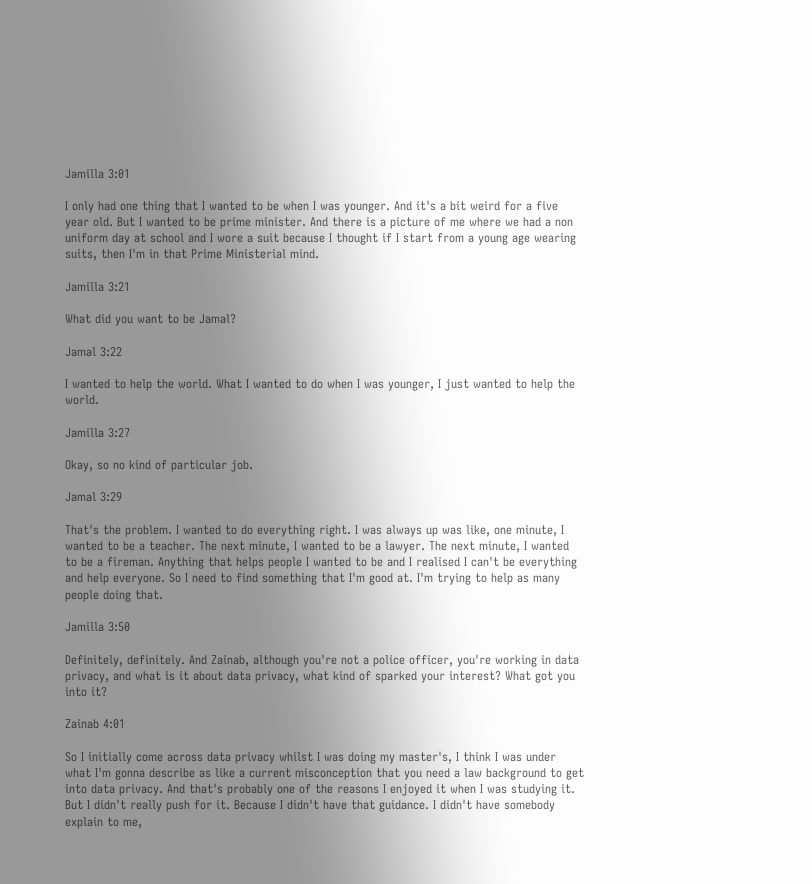Jamilla 3:01

I only had one thing that I wanted to be when I was younger. And it's a bit weird for a five year old. But I wanted to be prime minister. And there is a picture of me where we had a non uniform day at school and I wore a suit because I thought if I start from a young age wearing suits, then I'm in that Prime Ministerial mind.

Jamilla 3:21

What did you want to be Jamal?

Jamal 3:22

I wanted to help the world. What I wanted to do when I was younger, I just wanted to help the world.

Jamilla 3:27

Okay, so no kind of particular job.

Jamal 3:29

That's the problem. I wanted to do everything right. I was always up was like, one minute, I wanted to be a teacher. The next minute, I wanted to be a lawyer. The next minute, I wanted to be a fireman. Anything that helps people I wanted to be and I realised I can't be everything and help everyone. So I need to find something that I'm good at. I'm trying to help as many people doing that.

Jamilla 3:50

Definitely, definitely. And Zainab, although you're not a police officer, you're working in data privacy, and what is it about data privacy, what kind of sparked your interest? What got you into it?

Zainab 4:01

So I initially come across data privacy whilst I was doing my master's, I think I was under what I'm gonna describe as like a current misconception that you need a law background to get into data privacy. And that's probably one of the reasons I enjoyed it when I was studying it. But I didn't really push for it. Because I didn't have that guidance. I didn't have somebody explain to me,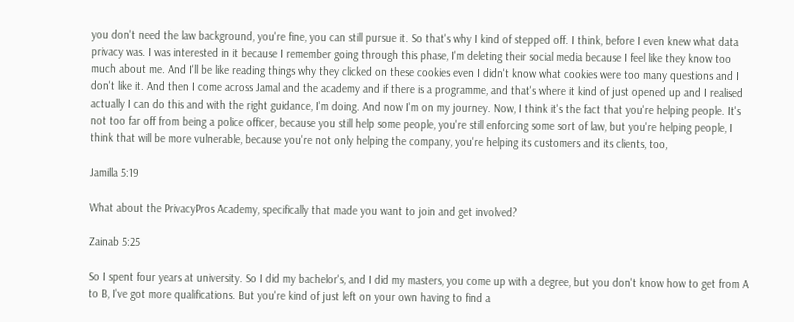you don't need the law background, you're fine, you can still pursue it. So that's why I kind of stepped off. I think, before I even knew what data privacy was. I was interested in it because I remember going through this phase, I'm deleting their social media because I feel like they know too much about me. And I'll be like reading things why they clicked on these cookies even I didn't know what cookies were too many questions and I don't like it. And then I come across Jamal and the academy and if there is a programme, and that's where it kind of just opened up and I realised actually I can do this and with the right guidance, I'm doing. And now I'm on my journey. Now, I think it's the fact that you're helping people. It's not too far off from being a police officer, because you still help some people, you're still enforcing some sort of law, but you're helping people, I think that will be more vulnerable, because you're not only helping the company, you're helping its customers and its clients, too,

Jamilla 5:19

What about the PrivacyPros Academy, specifically that made you want to join and get involved?

Zainab 5:25

So I spent four years at university. So I did my bachelor's, and I did my masters, you come up with a degree, but you don't know how to get from A to B, I've got more qualifications. But you're kind of just left on your own having to find a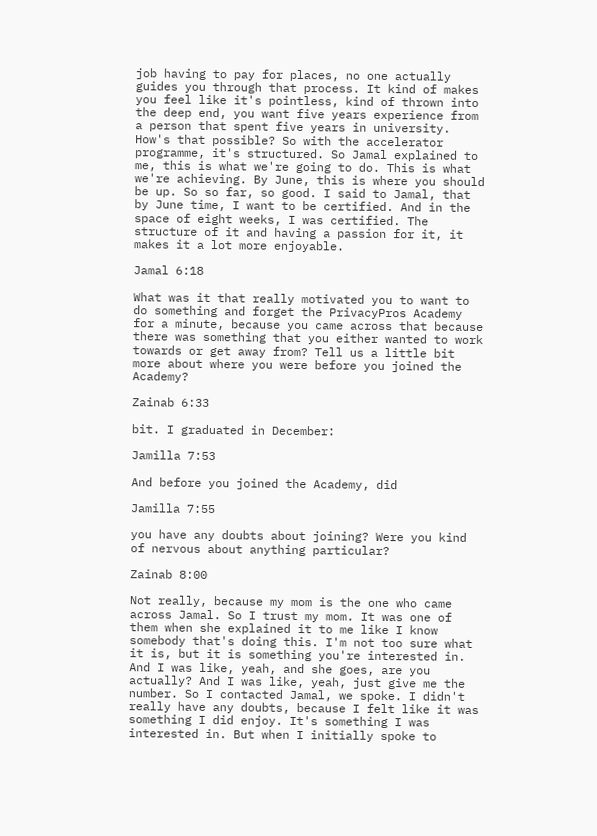job having to pay for places, no one actually guides you through that process. It kind of makes you feel like it's pointless, kind of thrown into the deep end, you want five years experience from a person that spent five years in university. How's that possible? So with the accelerator programme, it's structured. So Jamal explained to me, this is what we're going to do. This is what we're achieving. By June, this is where you should be up. So so far, so good. I said to Jamal, that by June time, I want to be certified. And in the space of eight weeks, I was certified. The structure of it and having a passion for it, it makes it a lot more enjoyable.

Jamal 6:18

What was it that really motivated you to want to do something and forget the PrivacyPros Academy for a minute, because you came across that because there was something that you either wanted to work towards or get away from? Tell us a little bit more about where you were before you joined the Academy?

Zainab 6:33

bit. I graduated in December:

Jamilla 7:53

And before you joined the Academy, did

Jamilla 7:55

you have any doubts about joining? Were you kind of nervous about anything particular?

Zainab 8:00

Not really, because my mom is the one who came across Jamal. So I trust my mom. It was one of them when she explained it to me like I know somebody that's doing this. I'm not too sure what it is, but it is something you're interested in. And I was like, yeah, and she goes, are you actually? And I was like, yeah, just give me the number. So I contacted Jamal, we spoke. I didn't really have any doubts, because I felt like it was something I did enjoy. It's something I was interested in. But when I initially spoke to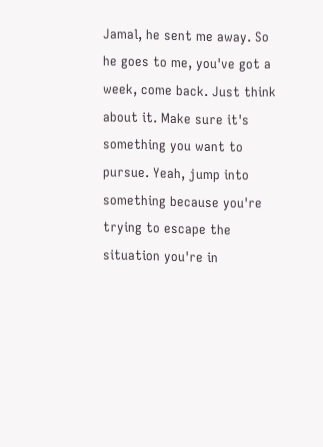Jamal, he sent me away. So he goes to me, you've got a week, come back. Just think about it. Make sure it's something you want to pursue. Yeah, jump into something because you're trying to escape the situation you're in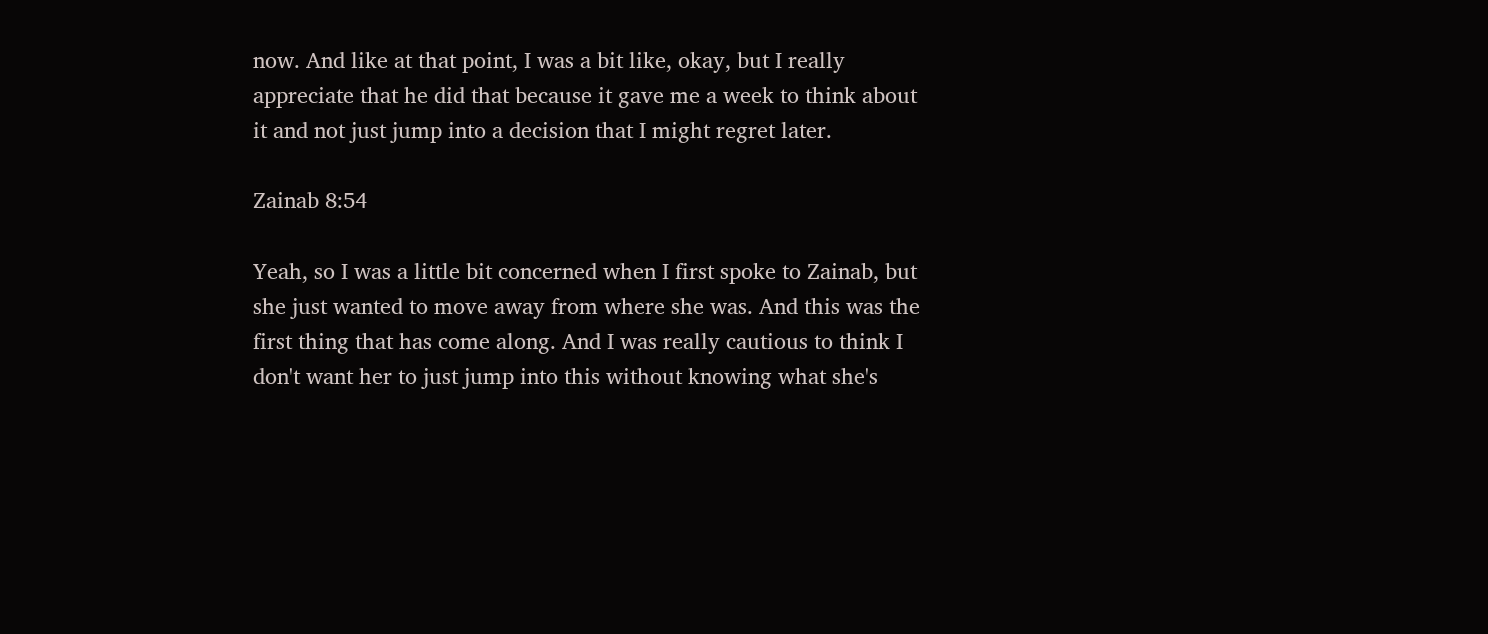now. And like at that point, I was a bit like, okay, but I really appreciate that he did that because it gave me a week to think about it and not just jump into a decision that I might regret later.

Zainab 8:54

Yeah, so I was a little bit concerned when I first spoke to Zainab, but she just wanted to move away from where she was. And this was the first thing that has come along. And I was really cautious to think I don't want her to just jump into this without knowing what she's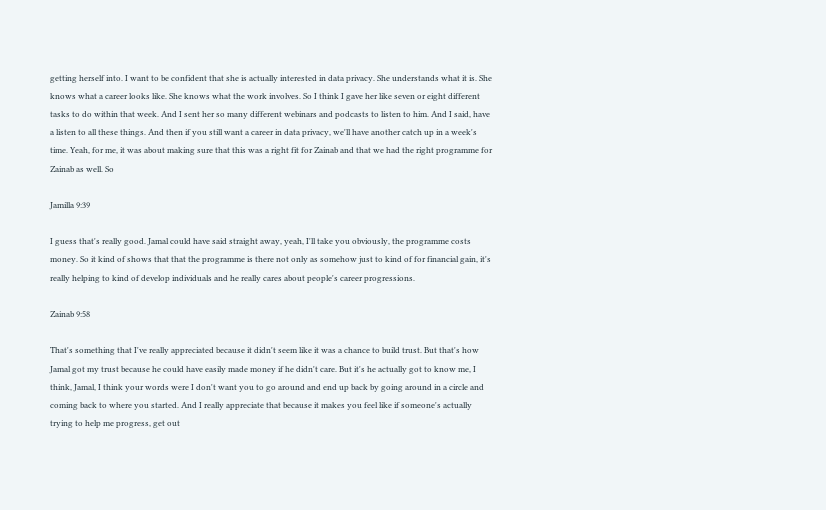getting herself into. I want to be confident that she is actually interested in data privacy. She understands what it is. She knows what a career looks like. She knows what the work involves. So I think I gave her like seven or eight different tasks to do within that week. And I sent her so many different webinars and podcasts to listen to him. And I said, have a listen to all these things. And then if you still want a career in data privacy, we'll have another catch up in a week's time. Yeah, for me, it was about making sure that this was a right fit for Zainab and that we had the right programme for Zainab as well. So

Jamilla 9:39

I guess that's really good. Jamal could have said straight away, yeah, I'll take you obviously, the programme costs money. So it kind of shows that that the programme is there not only as somehow just to kind of for financial gain, it's really helping to kind of develop individuals and he really cares about people's career progressions.

Zainab 9:58

That's something that I've really appreciated because it didn't seem like it was a chance to build trust. But that's how Jamal got my trust because he could have easily made money if he didn't care. But it's he actually got to know me, I think, Jamal, I think your words were I don't want you to go around and end up back by going around in a circle and coming back to where you started. And I really appreciate that because it makes you feel like if someone's actually trying to help me progress, get out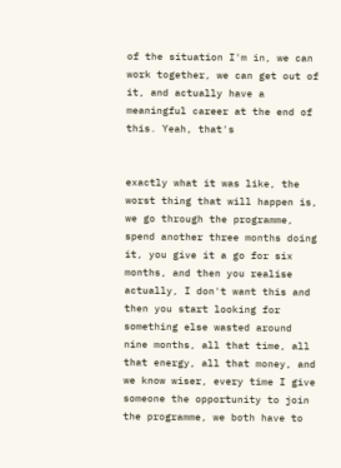of the situation I'm in, we can work together, we can get out of it, and actually have a meaningful career at the end of this. Yeah, that's


exactly what it was like, the worst thing that will happen is, we go through the programme, spend another three months doing it, you give it a go for six months, and then you realise actually, I don't want this and then you start looking for something else wasted around nine months, all that time, all that energy, all that money, and we know wiser, every time I give someone the opportunity to join the programme, we both have to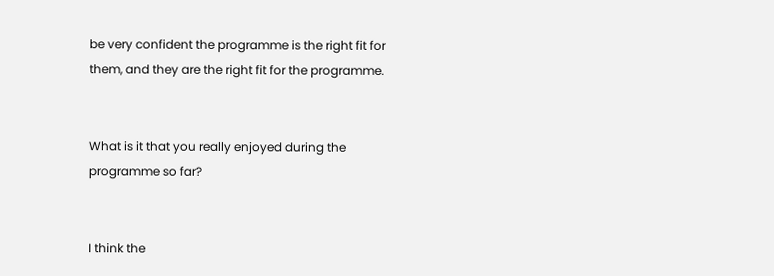be very confident the programme is the right fit for them, and they are the right fit for the programme.


What is it that you really enjoyed during the programme so far?


I think the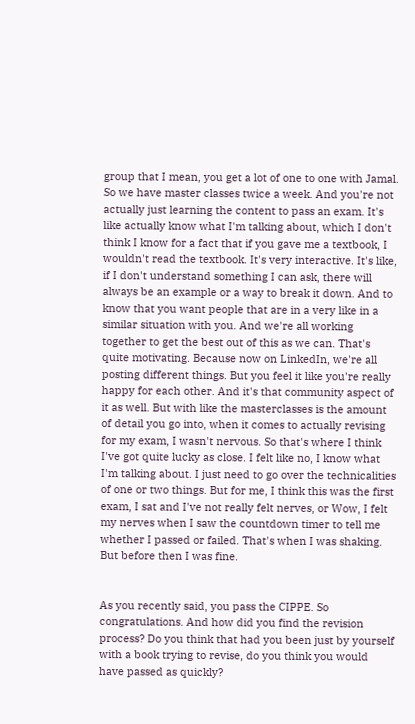group that I mean, you get a lot of one to one with Jamal. So we have master classes twice a week. And you're not actually just learning the content to pass an exam. It's like actually know what I'm talking about, which I don't think I know for a fact that if you gave me a textbook, I wouldn't read the textbook. It's very interactive. It's like, if I don't understand something I can ask, there will always be an example or a way to break it down. And to know that you want people that are in a very like in a similar situation with you. And we're all working together to get the best out of this as we can. That's quite motivating. Because now on LinkedIn, we're all posting different things. But you feel it like you're really happy for each other. And it's that community aspect of it as well. But with like the masterclasses is the amount of detail you go into, when it comes to actually revising for my exam, I wasn't nervous. So that's where I think I've got quite lucky as close. I felt like no, I know what I'm talking about. I just need to go over the technicalities of one or two things. But for me, I think this was the first exam, I sat and I've not really felt nerves, or Wow, I felt my nerves when I saw the countdown timer to tell me whether I passed or failed. That's when I was shaking. But before then I was fine.


As you recently said, you pass the CIPPE. So congratulations. And how did you find the revision process? Do you think that had you been just by yourself with a book trying to revise, do you think you would have passed as quickly?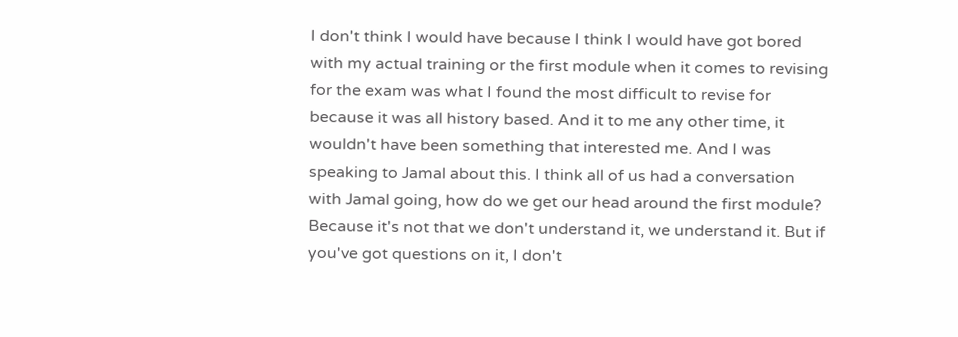I don't think I would have because I think I would have got bored with my actual training or the first module when it comes to revising for the exam was what I found the most difficult to revise for because it was all history based. And it to me any other time, it wouldn't have been something that interested me. And I was speaking to Jamal about this. I think all of us had a conversation with Jamal going, how do we get our head around the first module? Because it's not that we don't understand it, we understand it. But if you've got questions on it, I don't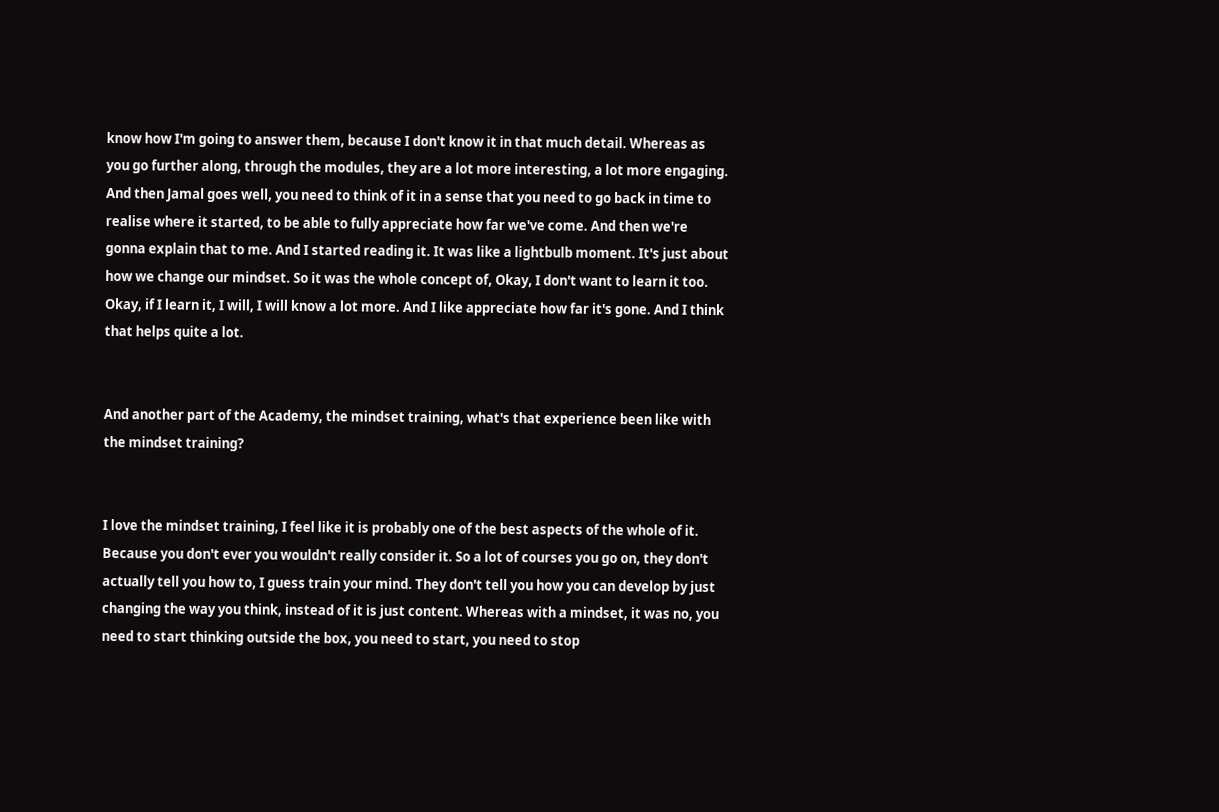know how I'm going to answer them, because I don't know it in that much detail. Whereas as you go further along, through the modules, they are a lot more interesting, a lot more engaging. And then Jamal goes well, you need to think of it in a sense that you need to go back in time to realise where it started, to be able to fully appreciate how far we've come. And then we're gonna explain that to me. And I started reading it. It was like a lightbulb moment. It's just about how we change our mindset. So it was the whole concept of, Okay, I don't want to learn it too. Okay, if I learn it, I will, I will know a lot more. And I like appreciate how far it's gone. And I think that helps quite a lot.


And another part of the Academy, the mindset training, what's that experience been like with the mindset training?


I love the mindset training, I feel like it is probably one of the best aspects of the whole of it. Because you don't ever you wouldn't really consider it. So a lot of courses you go on, they don't actually tell you how to, I guess train your mind. They don't tell you how you can develop by just changing the way you think, instead of it is just content. Whereas with a mindset, it was no, you need to start thinking outside the box, you need to start, you need to stop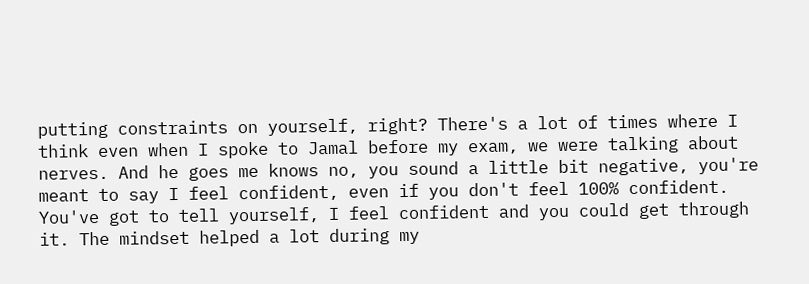putting constraints on yourself, right? There's a lot of times where I think even when I spoke to Jamal before my exam, we were talking about nerves. And he goes me knows no, you sound a little bit negative, you're meant to say I feel confident, even if you don't feel 100% confident. You've got to tell yourself, I feel confident and you could get through it. The mindset helped a lot during my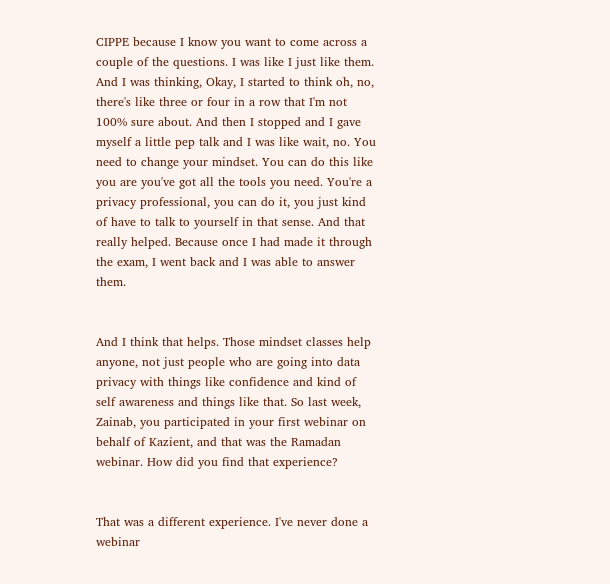CIPPE because I know you want to come across a couple of the questions. I was like I just like them. And I was thinking, Okay, I started to think oh, no, there's like three or four in a row that I'm not 100% sure about. And then I stopped and I gave myself a little pep talk and I was like wait, no. You need to change your mindset. You can do this like you are you've got all the tools you need. You're a privacy professional, you can do it, you just kind of have to talk to yourself in that sense. And that really helped. Because once I had made it through the exam, I went back and I was able to answer them.


And I think that helps. Those mindset classes help anyone, not just people who are going into data privacy with things like confidence and kind of self awareness and things like that. So last week, Zainab, you participated in your first webinar on behalf of Kazient, and that was the Ramadan webinar. How did you find that experience?


That was a different experience. I've never done a webinar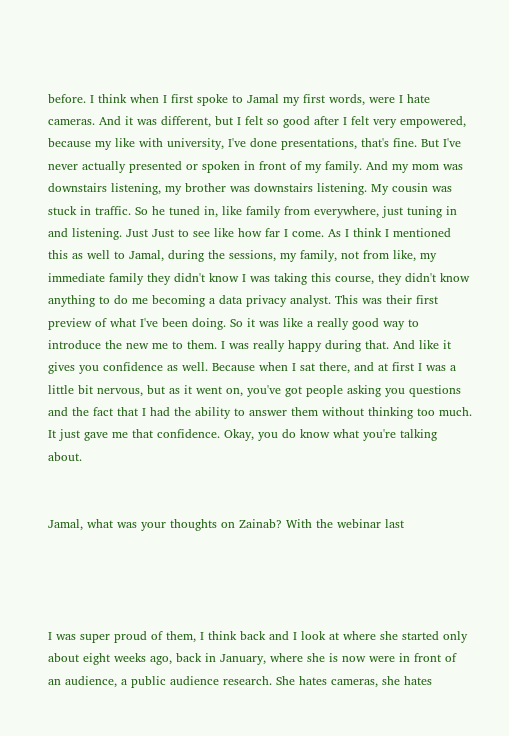before. I think when I first spoke to Jamal my first words, were I hate cameras. And it was different, but I felt so good after I felt very empowered, because my like with university, I've done presentations, that's fine. But I've never actually presented or spoken in front of my family. And my mom was downstairs listening, my brother was downstairs listening. My cousin was stuck in traffic. So he tuned in, like family from everywhere, just tuning in and listening. Just Just to see like how far I come. As I think I mentioned this as well to Jamal, during the sessions, my family, not from like, my immediate family they didn't know I was taking this course, they didn't know anything to do me becoming a data privacy analyst. This was their first preview of what I've been doing. So it was like a really good way to introduce the new me to them. I was really happy during that. And like it gives you confidence as well. Because when I sat there, and at first I was a little bit nervous, but as it went on, you've got people asking you questions and the fact that I had the ability to answer them without thinking too much. It just gave me that confidence. Okay, you do know what you're talking about.


Jamal, what was your thoughts on Zainab? With the webinar last




I was super proud of them, I think back and I look at where she started only about eight weeks ago, back in January, where she is now were in front of an audience, a public audience research. She hates cameras, she hates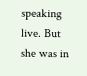speaking live. But she was in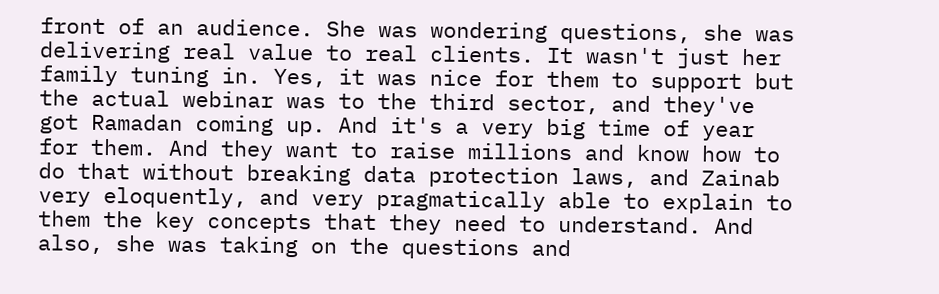front of an audience. She was wondering questions, she was delivering real value to real clients. It wasn't just her family tuning in. Yes, it was nice for them to support but the actual webinar was to the third sector, and they've got Ramadan coming up. And it's a very big time of year for them. And they want to raise millions and know how to do that without breaking data protection laws, and Zainab very eloquently, and very pragmatically able to explain to them the key concepts that they need to understand. And also, she was taking on the questions and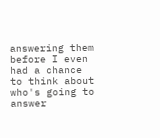answering them before I even had a chance to think about who's going to answer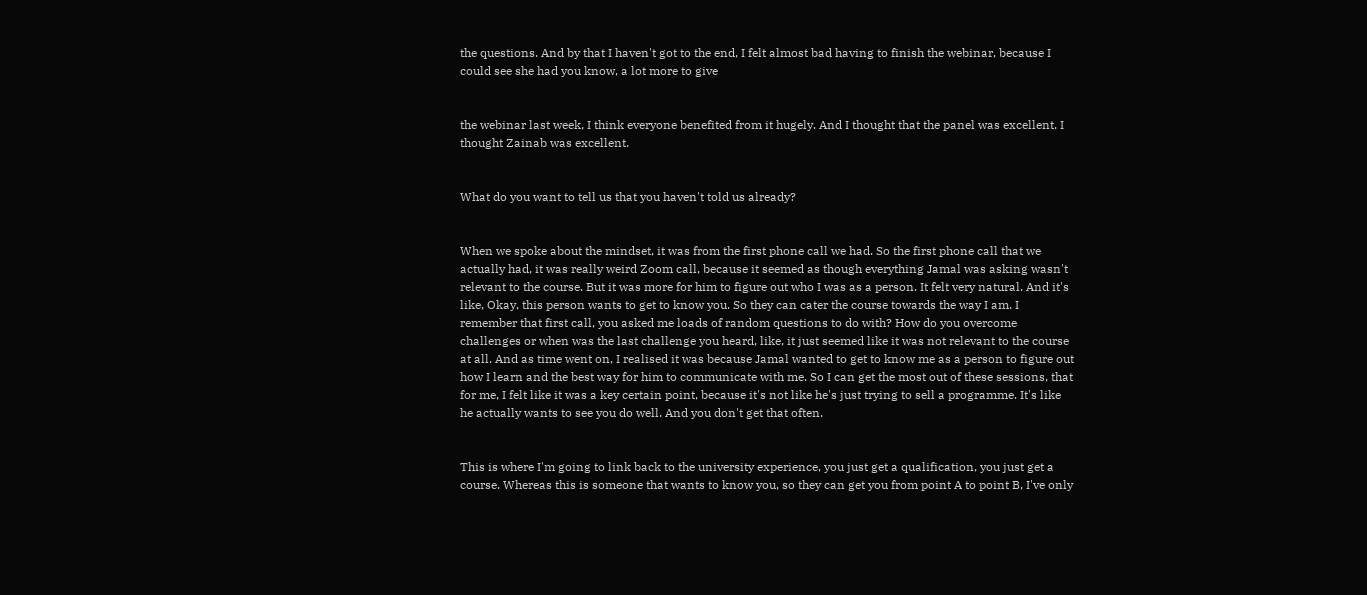the questions. And by that I haven't got to the end, I felt almost bad having to finish the webinar, because I could see she had you know, a lot more to give


the webinar last week, I think everyone benefited from it hugely. And I thought that the panel was excellent. I thought Zainab was excellent.


What do you want to tell us that you haven't told us already?


When we spoke about the mindset, it was from the first phone call we had. So the first phone call that we actually had, it was really weird Zoom call, because it seemed as though everything Jamal was asking wasn't relevant to the course. But it was more for him to figure out who I was as a person. It felt very natural. And it's like, Okay, this person wants to get to know you. So they can cater the course towards the way I am. I remember that first call, you asked me loads of random questions to do with? How do you overcome challenges or when was the last challenge you heard, like, it just seemed like it was not relevant to the course at all. And as time went on, I realised it was because Jamal wanted to get to know me as a person to figure out how I learn and the best way for him to communicate with me. So I can get the most out of these sessions, that for me, I felt like it was a key certain point, because it's not like he's just trying to sell a programme. It's like he actually wants to see you do well. And you don't get that often.


This is where I'm going to link back to the university experience, you just get a qualification, you just get a course. Whereas this is someone that wants to know you, so they can get you from point A to point B, I've only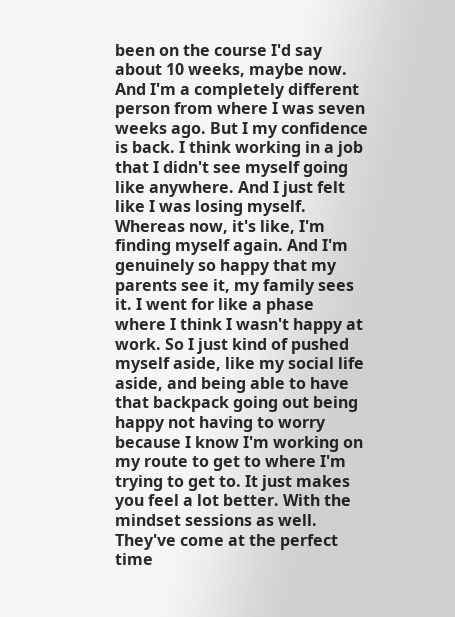been on the course I'd say about 10 weeks, maybe now. And I'm a completely different person from where I was seven weeks ago. But I my confidence is back. I think working in a job that I didn't see myself going like anywhere. And I just felt like I was losing myself. Whereas now, it's like, I'm finding myself again. And I'm genuinely so happy that my parents see it, my family sees it. I went for like a phase where I think I wasn't happy at work. So I just kind of pushed myself aside, like my social life aside, and being able to have that backpack going out being happy not having to worry because I know I'm working on my route to get to where I'm trying to get to. It just makes you feel a lot better. With the mindset sessions as well. They've come at the perfect time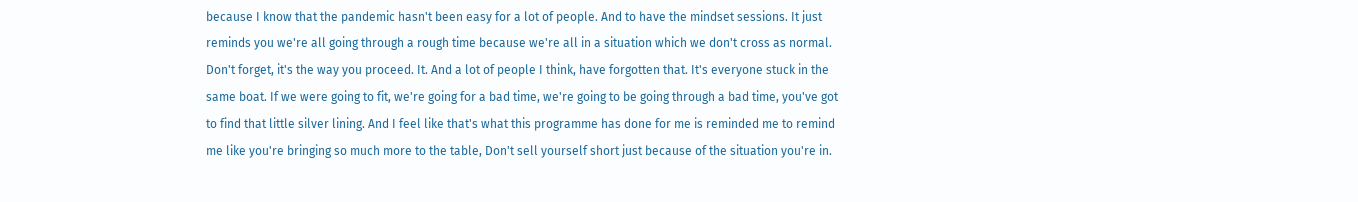because I know that the pandemic hasn't been easy for a lot of people. And to have the mindset sessions. It just reminds you we're all going through a rough time because we're all in a situation which we don't cross as normal. Don't forget, it's the way you proceed. It. And a lot of people I think, have forgotten that. It's everyone stuck in the same boat. If we were going to fit, we're going for a bad time, we're going to be going through a bad time, you've got to find that little silver lining. And I feel like that's what this programme has done for me is reminded me to remind me like you're bringing so much more to the table, Don't sell yourself short just because of the situation you're in.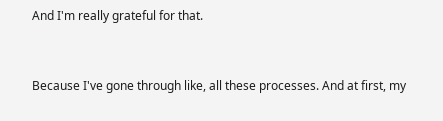And I'm really grateful for that.


Because I've gone through like, all these processes. And at first, my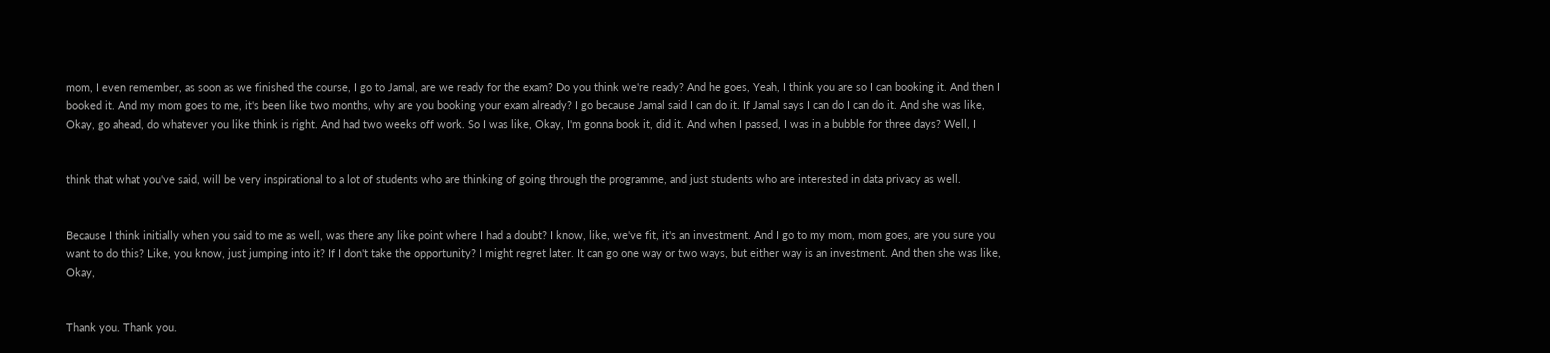mom, I even remember, as soon as we finished the course, I go to Jamal, are we ready for the exam? Do you think we're ready? And he goes, Yeah, I think you are so I can booking it. And then I booked it. And my mom goes to me, it's been like two months, why are you booking your exam already? I go because Jamal said I can do it. If Jamal says I can do I can do it. And she was like, Okay, go ahead, do whatever you like think is right. And had two weeks off work. So I was like, Okay, I'm gonna book it, did it. And when I passed, I was in a bubble for three days? Well, I


think that what you've said, will be very inspirational to a lot of students who are thinking of going through the programme, and just students who are interested in data privacy as well.


Because I think initially when you said to me as well, was there any like point where I had a doubt? I know, like, we've fit, it's an investment. And I go to my mom, mom goes, are you sure you want to do this? Like, you know, just jumping into it? If I don't take the opportunity? I might regret later. It can go one way or two ways, but either way is an investment. And then she was like, Okay,


Thank you. Thank you.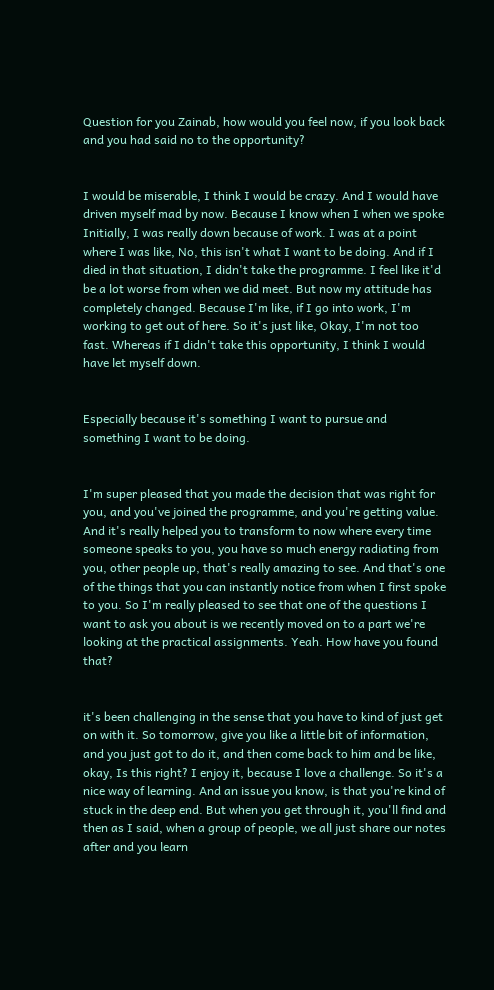Question for you Zainab, how would you feel now, if you look back and you had said no to the opportunity?


I would be miserable, I think I would be crazy. And I would have driven myself mad by now. Because I know when I when we spoke Initially, I was really down because of work. I was at a point where I was like, No, this isn't what I want to be doing. And if I died in that situation, I didn't take the programme. I feel like it'd be a lot worse from when we did meet. But now my attitude has completely changed. Because I'm like, if I go into work, I'm working to get out of here. So it's just like, Okay, I'm not too fast. Whereas if I didn't take this opportunity, I think I would have let myself down.


Especially because it's something I want to pursue and something I want to be doing.


I'm super pleased that you made the decision that was right for you, and you've joined the programme, and you're getting value. And it's really helped you to transform to now where every time someone speaks to you, you have so much energy radiating from you, other people up, that's really amazing to see. And that's one of the things that you can instantly notice from when I first spoke to you. So I'm really pleased to see that one of the questions I want to ask you about is we recently moved on to a part we're looking at the practical assignments. Yeah. How have you found that?


it's been challenging in the sense that you have to kind of just get on with it. So tomorrow, give you like a little bit of information, and you just got to do it, and then come back to him and be like, okay, Is this right? I enjoy it, because I love a challenge. So it's a nice way of learning. And an issue you know, is that you're kind of stuck in the deep end. But when you get through it, you'll find and then as I said, when a group of people, we all just share our notes after and you learn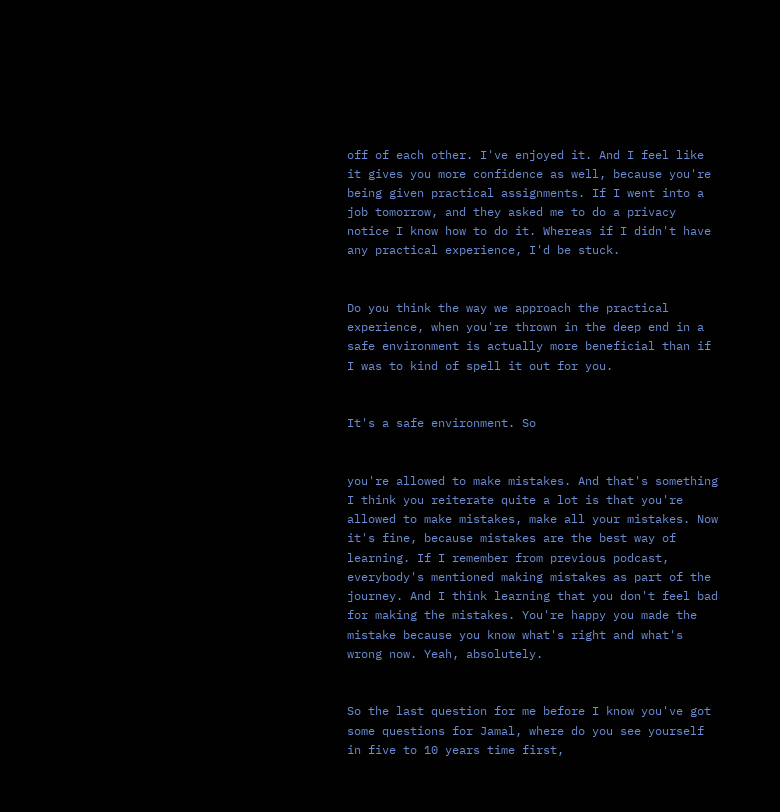off of each other. I've enjoyed it. And I feel like it gives you more confidence as well, because you're being given practical assignments. If I went into a job tomorrow, and they asked me to do a privacy notice I know how to do it. Whereas if I didn't have any practical experience, I'd be stuck.


Do you think the way we approach the practical experience, when you're thrown in the deep end in a safe environment is actually more beneficial than if I was to kind of spell it out for you.


It's a safe environment. So


you're allowed to make mistakes. And that's something I think you reiterate quite a lot is that you're allowed to make mistakes, make all your mistakes. Now it's fine, because mistakes are the best way of learning. If I remember from previous podcast, everybody's mentioned making mistakes as part of the journey. And I think learning that you don't feel bad for making the mistakes. You're happy you made the mistake because you know what's right and what's wrong now. Yeah, absolutely.


So the last question for me before I know you've got some questions for Jamal, where do you see yourself in five to 10 years time first,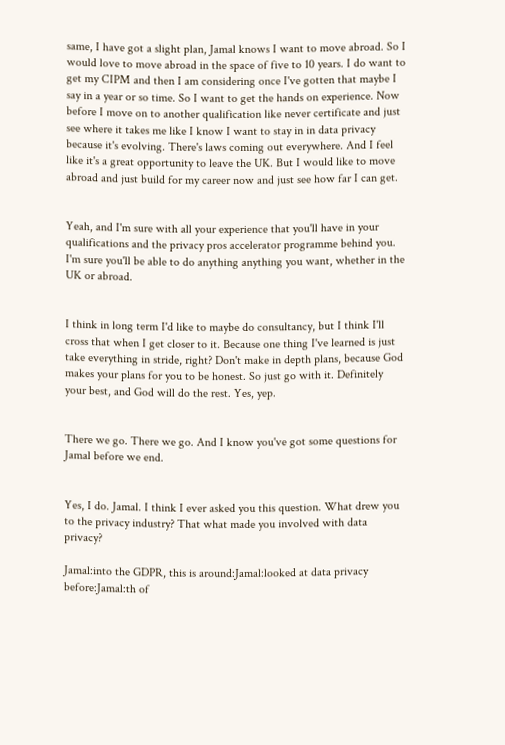same, I have got a slight plan, Jamal knows I want to move abroad. So I would love to move abroad in the space of five to 10 years. I do want to get my CIPM and then I am considering once I've gotten that maybe I say in a year or so time. So I want to get the hands on experience. Now before I move on to another qualification like never certificate and just see where it takes me like I know I want to stay in in data privacy because it's evolving. There's laws coming out everywhere. And I feel like it's a great opportunity to leave the UK. But I would like to move abroad and just build for my career now and just see how far I can get.


Yeah, and I'm sure with all your experience that you'll have in your qualifications and the privacy pros accelerator programme behind you. I'm sure you'll be able to do anything anything you want, whether in the UK or abroad.


I think in long term I'd like to maybe do consultancy, but I think I'll cross that when I get closer to it. Because one thing I've learned is just take everything in stride, right? Don't make in depth plans, because God makes your plans for you to be honest. So just go with it. Definitely your best, and God will do the rest. Yes, yep.


There we go. There we go. And I know you've got some questions for Jamal before we end.


Yes, I do. Jamal. I think I ever asked you this question. What drew you to the privacy industry? That what made you involved with data privacy?

Jamal:into the GDPR, this is around:Jamal:looked at data privacy before:Jamal:th of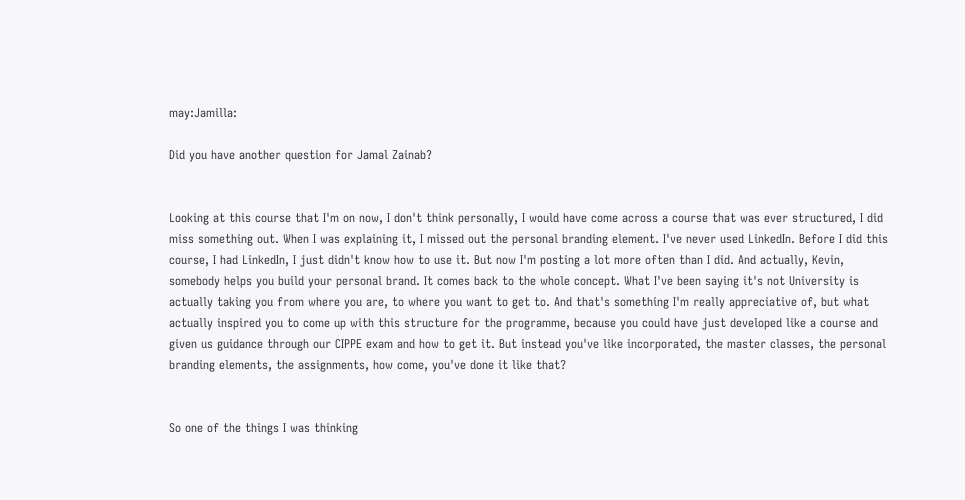may:Jamilla:

Did you have another question for Jamal Zainab?


Looking at this course that I'm on now, I don't think personally, I would have come across a course that was ever structured, I did miss something out. When I was explaining it, I missed out the personal branding element. I've never used LinkedIn. Before I did this course, I had LinkedIn, I just didn't know how to use it. But now I'm posting a lot more often than I did. And actually, Kevin, somebody helps you build your personal brand. It comes back to the whole concept. What I've been saying it's not University is actually taking you from where you are, to where you want to get to. And that's something I'm really appreciative of, but what actually inspired you to come up with this structure for the programme, because you could have just developed like a course and given us guidance through our CIPPE exam and how to get it. But instead you've like incorporated, the master classes, the personal branding elements, the assignments, how come, you've done it like that?


So one of the things I was thinking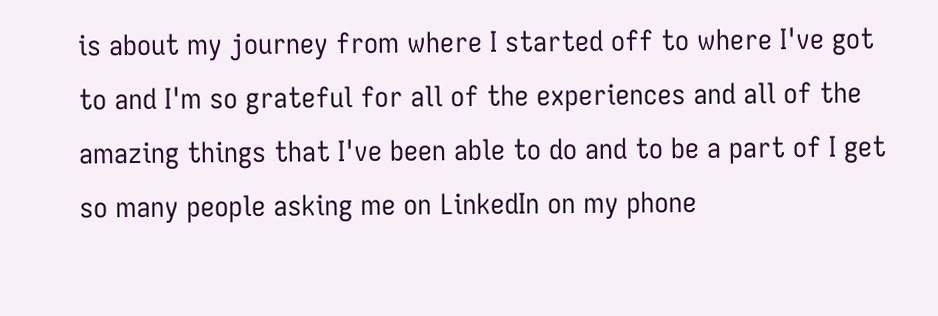is about my journey from where I started off to where I've got to and I'm so grateful for all of the experiences and all of the amazing things that I've been able to do and to be a part of I get so many people asking me on LinkedIn on my phone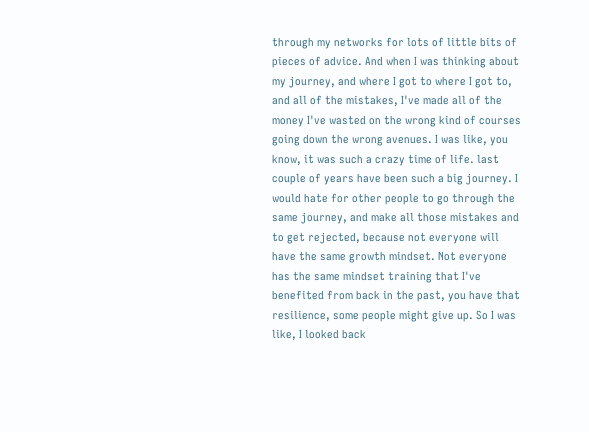through my networks for lots of little bits of pieces of advice. And when I was thinking about my journey, and where I got to where I got to, and all of the mistakes, I've made all of the money I've wasted on the wrong kind of courses going down the wrong avenues. I was like, you know, it was such a crazy time of life. last couple of years have been such a big journey. I would hate for other people to go through the same journey, and make all those mistakes and to get rejected, because not everyone will have the same growth mindset. Not everyone has the same mindset training that I've benefited from back in the past, you have that resilience, some people might give up. So I was like, I looked back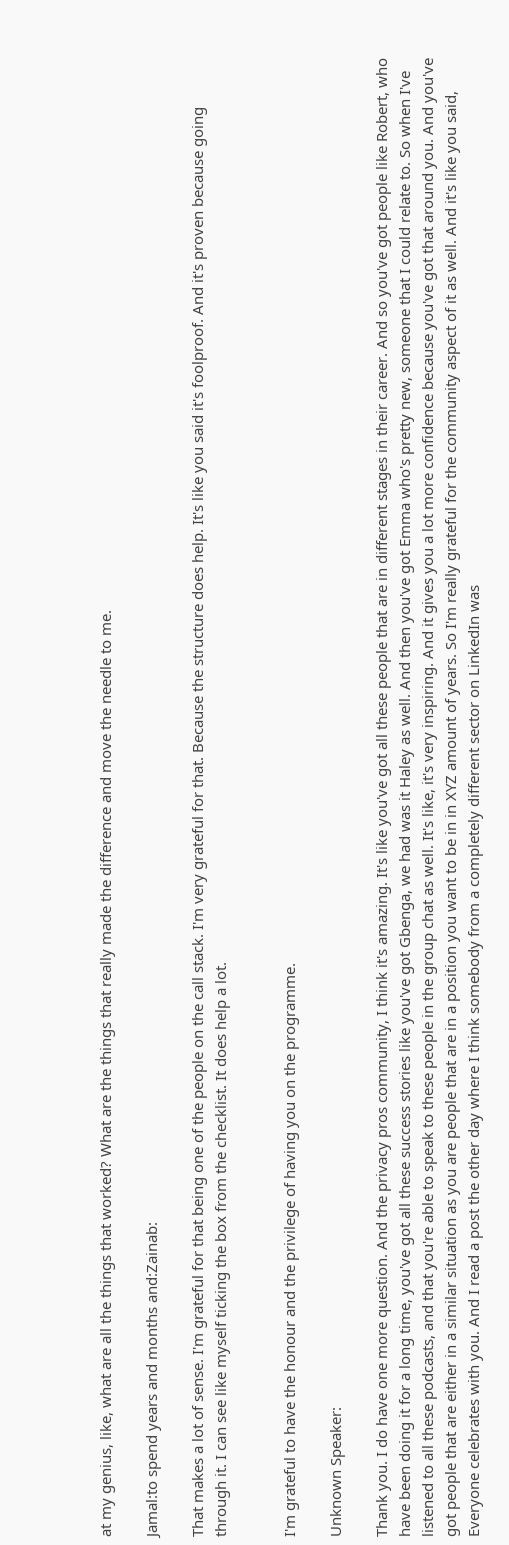at my genius, like, what are all the things that worked? What are the things that really made the difference and move the needle to me.

Jamal:to spend years and months and:Zainab:

That makes a lot of sense. I'm grateful for that being one of the people on the call stack. I'm very grateful for that. Because the structure does help. It's like you said it's foolproof. And it's proven because going through it. I can see like myself ticking the box from the checklist. It does help a lot.


I'm grateful to have the honour and the privilege of having you on the programme.

Unknown Speaker:

Thank you. I do have one more question. And the privacy pros community, I think it's amazing. It's like you've got all these people that are in different stages in their career. And so you've got people like Robert, who have been doing it for a long time, you've got all these success stories like you've got Gbenga, we had was it Haley as well. And then you've got Emma who's pretty new, someone that I could relate to. So when I've listened to all these podcasts, and that you're able to speak to these people in the group chat as well. It's like, it's very inspiring. And it gives you a lot more confidence because you've got that around you. And you've got people that are either in a similar situation as you are people that are in a position you want to be in in XYZ amount of years. So I'm really grateful for the community aspect of it as well. And it's like you said, Everyone celebrates with you. And I read a post the other day where I think somebody from a completely different sector on LinkedIn was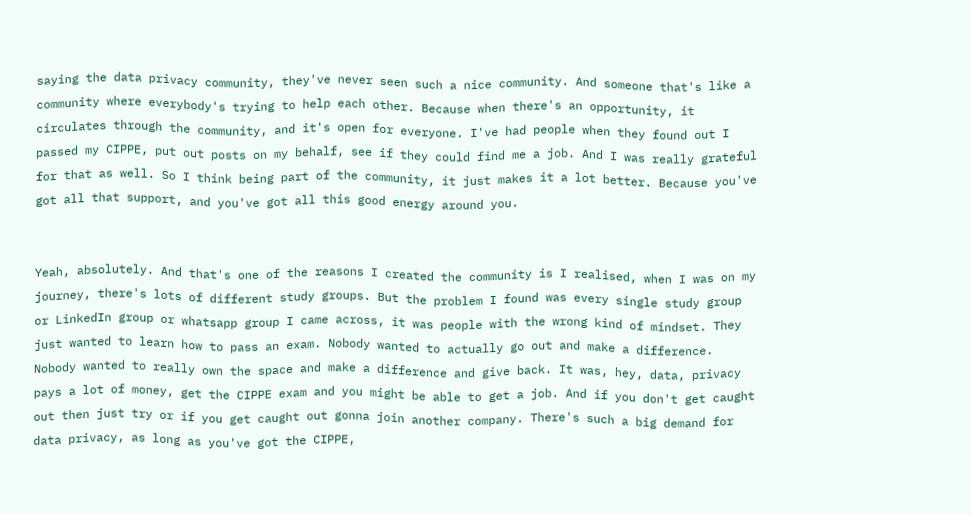saying the data privacy community, they've never seen such a nice community. And someone that's like a community where everybody's trying to help each other. Because when there's an opportunity, it circulates through the community, and it's open for everyone. I've had people when they found out I passed my CIPPE, put out posts on my behalf, see if they could find me a job. And I was really grateful for that as well. So I think being part of the community, it just makes it a lot better. Because you've got all that support, and you've got all this good energy around you.


Yeah, absolutely. And that's one of the reasons I created the community is I realised, when I was on my journey, there's lots of different study groups. But the problem I found was every single study group or LinkedIn group or whatsapp group I came across, it was people with the wrong kind of mindset. They just wanted to learn how to pass an exam. Nobody wanted to actually go out and make a difference. Nobody wanted to really own the space and make a difference and give back. It was, hey, data, privacy pays a lot of money, get the CIPPE exam and you might be able to get a job. And if you don't get caught out then just try or if you get caught out gonna join another company. There's such a big demand for data privacy, as long as you've got the CIPPE,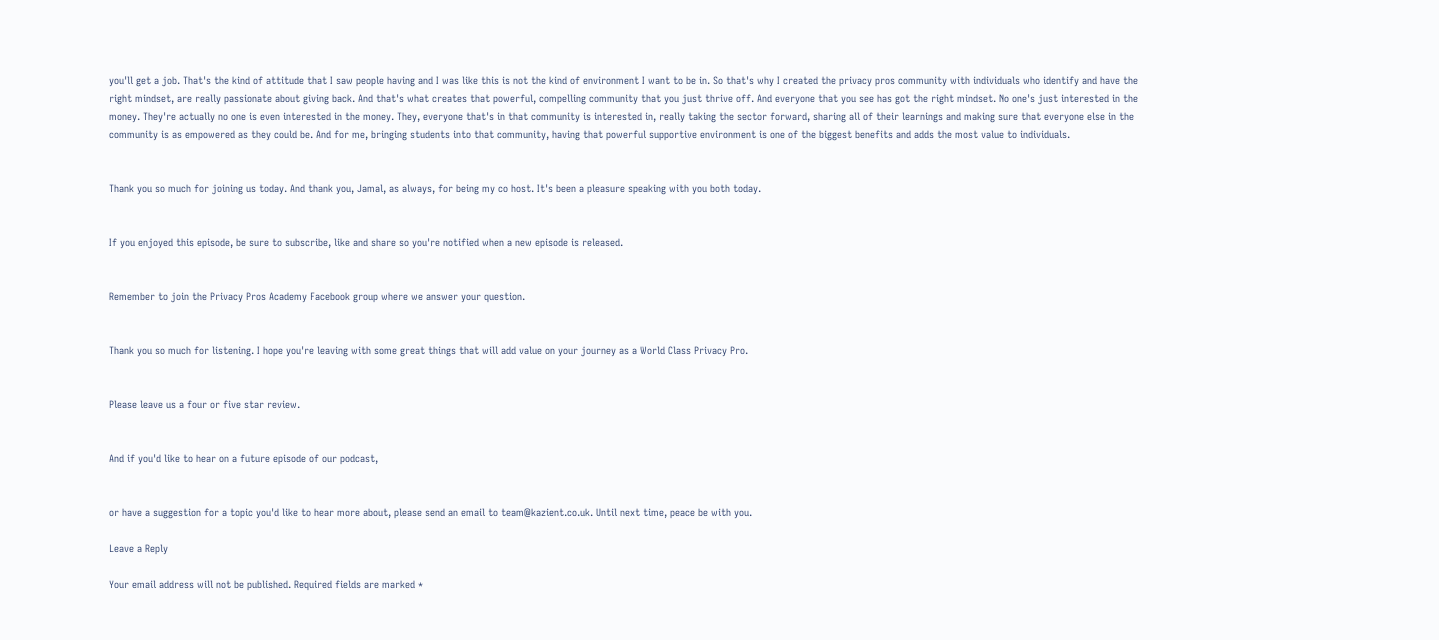you'll get a job. That's the kind of attitude that I saw people having and I was like this is not the kind of environment I want to be in. So that's why I created the privacy pros community with individuals who identify and have the right mindset, are really passionate about giving back. And that's what creates that powerful, compelling community that you just thrive off. And everyone that you see has got the right mindset. No one's just interested in the money. They're actually no one is even interested in the money. They, everyone that's in that community is interested in, really taking the sector forward, sharing all of their learnings and making sure that everyone else in the community is as empowered as they could be. And for me, bringing students into that community, having that powerful supportive environment is one of the biggest benefits and adds the most value to individuals.


Thank you so much for joining us today. And thank you, Jamal, as always, for being my co host. It's been a pleasure speaking with you both today.


If you enjoyed this episode, be sure to subscribe, like and share so you're notified when a new episode is released.


Remember to join the Privacy Pros Academy Facebook group where we answer your question.


Thank you so much for listening. I hope you're leaving with some great things that will add value on your journey as a World Class Privacy Pro.


Please leave us a four or five star review.


And if you'd like to hear on a future episode of our podcast,


or have a suggestion for a topic you'd like to hear more about, please send an email to team@kazient.co.uk. Until next time, peace be with you.

Leave a Reply

Your email address will not be published. Required fields are marked *